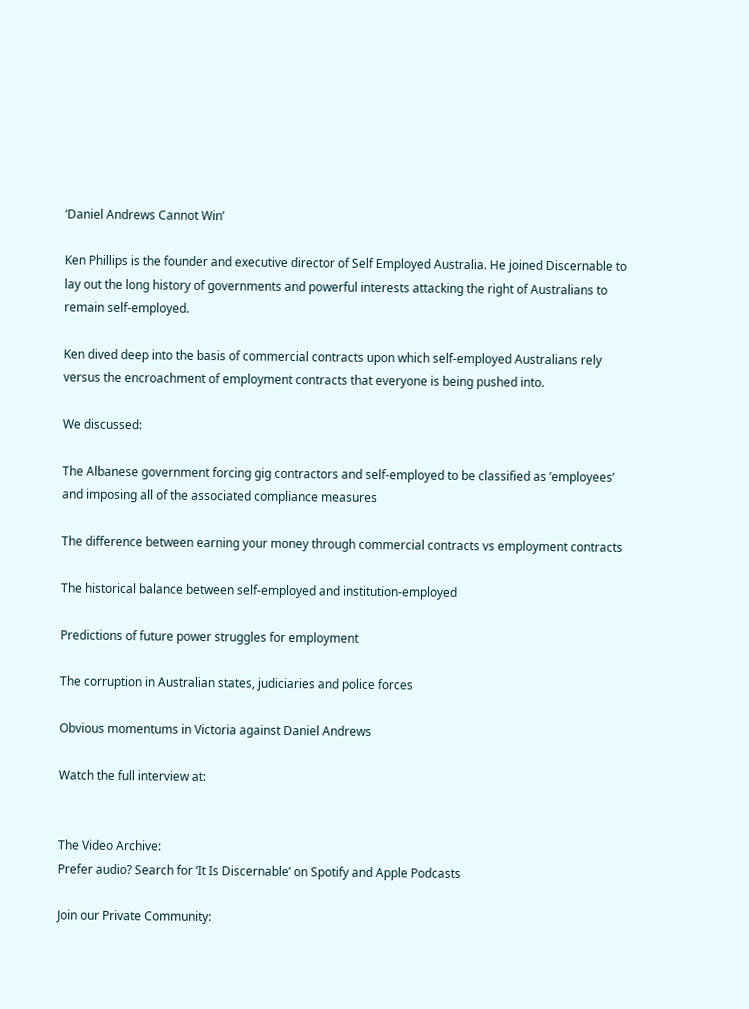‘Daniel Andrews Cannot Win’

Ken Phillips is the founder and executive director of Self Employed Australia. He joined Discernable to lay out the long history of governments and powerful interests attacking the right of Australians to remain self-employed.

Ken dived deep into the basis of commercial contracts upon which self-employed Australians rely versus the encroachment of employment contracts that everyone is being pushed into.

We discussed:

The Albanese government forcing gig contractors and self-employed to be classified as ’employees’ and imposing all of the associated compliance measures

The difference between earning your money through commercial contracts vs employment contracts

The historical balance between self-employed and institution-employed

Predictions of future power struggles for employment

The corruption in Australian states, judiciaries and police forces

Obvious momentums in Victoria against Daniel Andrews

Watch the full interview at:


The Video Archive:
Prefer audio? Search for ‘It Is Discernable’ on Spotify and Apple Podcasts

Join our Private Community: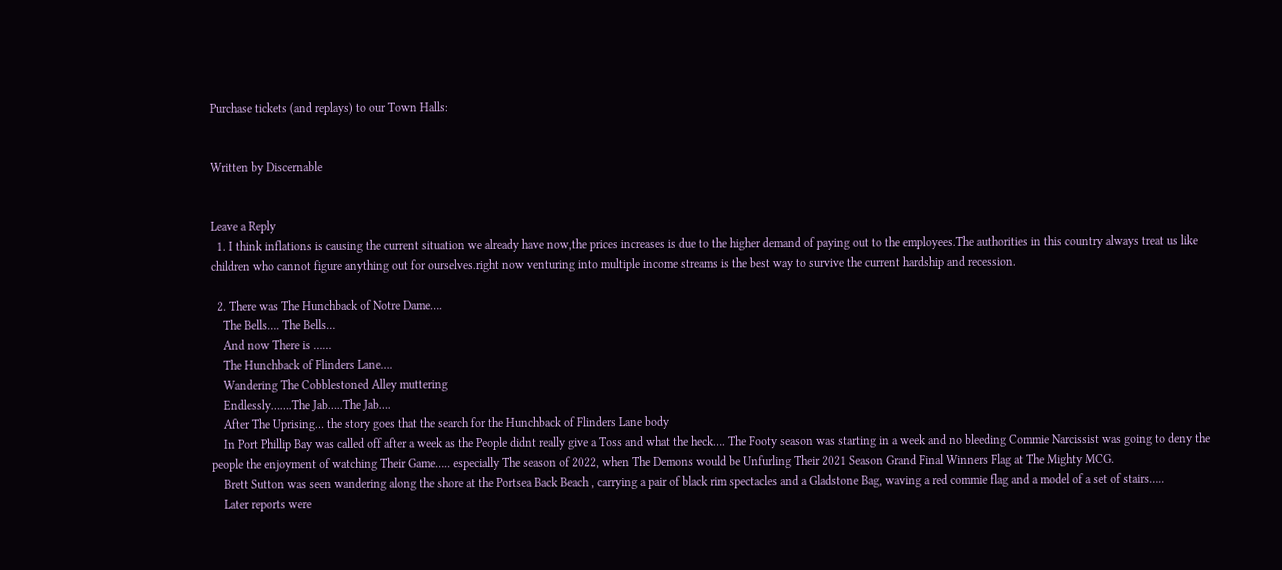Purchase tickets (and replays) to our Town Halls:


Written by Discernable


Leave a Reply
  1. I think inflations is causing the current situation we already have now,the prices increases is due to the higher demand of paying out to the employees.The authorities in this country always treat us like children who cannot figure anything out for ourselves.right now venturing into multiple income streams is the best way to survive the current hardship and recession.

  2. There was The Hunchback of Notre Dame….
    The Bells…. The Bells…
    And now There is ……
    The Hunchback of Flinders Lane….
    Wandering The Cobblestoned Alley muttering
    Endlessly…….The Jab…..The Jab….
    After The Uprising… the story goes that the search for the Hunchback of Flinders Lane body
    In Port Phillip Bay was called off after a week as the People didnt really give a Toss and what the heck…. The Footy season was starting in a week and no bleeding Commie Narcissist was going to deny the people the enjoyment of watching Their Game….. especially The season of 2022, when The Demons would be Unfurling Their 2021 Season Grand Final Winners Flag at The Mighty MCG.
    Brett Sutton was seen wandering along the shore at the Portsea Back Beach , carrying a pair of black rim spectacles and a Gladstone Bag, waving a red commie flag and a model of a set of stairs…..
    Later reports were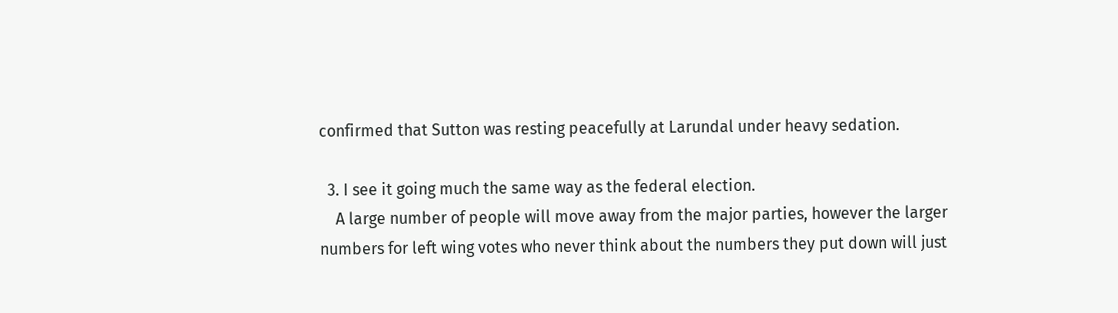confirmed that Sutton was resting peacefully at Larundal under heavy sedation.

  3. I see it going much the same way as the federal election.
    A large number of people will move away from the major parties, however the larger numbers for left wing votes who never think about the numbers they put down will just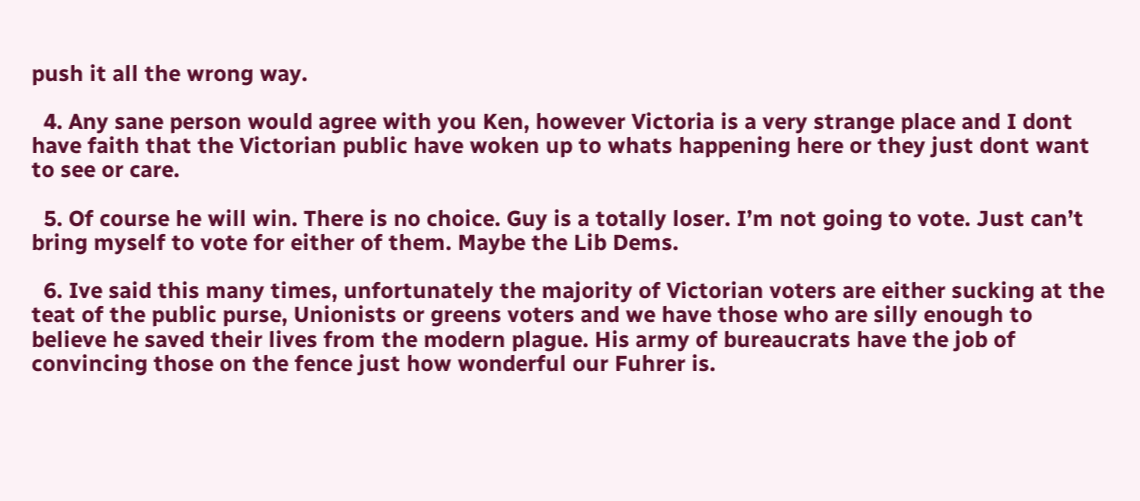push it all the wrong way.

  4. Any sane person would agree with you Ken, however Victoria is a very strange place and I dont have faith that the Victorian public have woken up to whats happening here or they just dont want to see or care.

  5. Of course he will win. There is no choice. Guy is a totally loser. I’m not going to vote. Just can’t bring myself to vote for either of them. Maybe the Lib Dems.

  6. Ive said this many times, unfortunately the majority of Victorian voters are either sucking at the teat of the public purse, Unionists or greens voters and we have those who are silly enough to believe he saved their lives from the modern plague. His army of bureaucrats have the job of convincing those on the fence just how wonderful our Fuhrer is.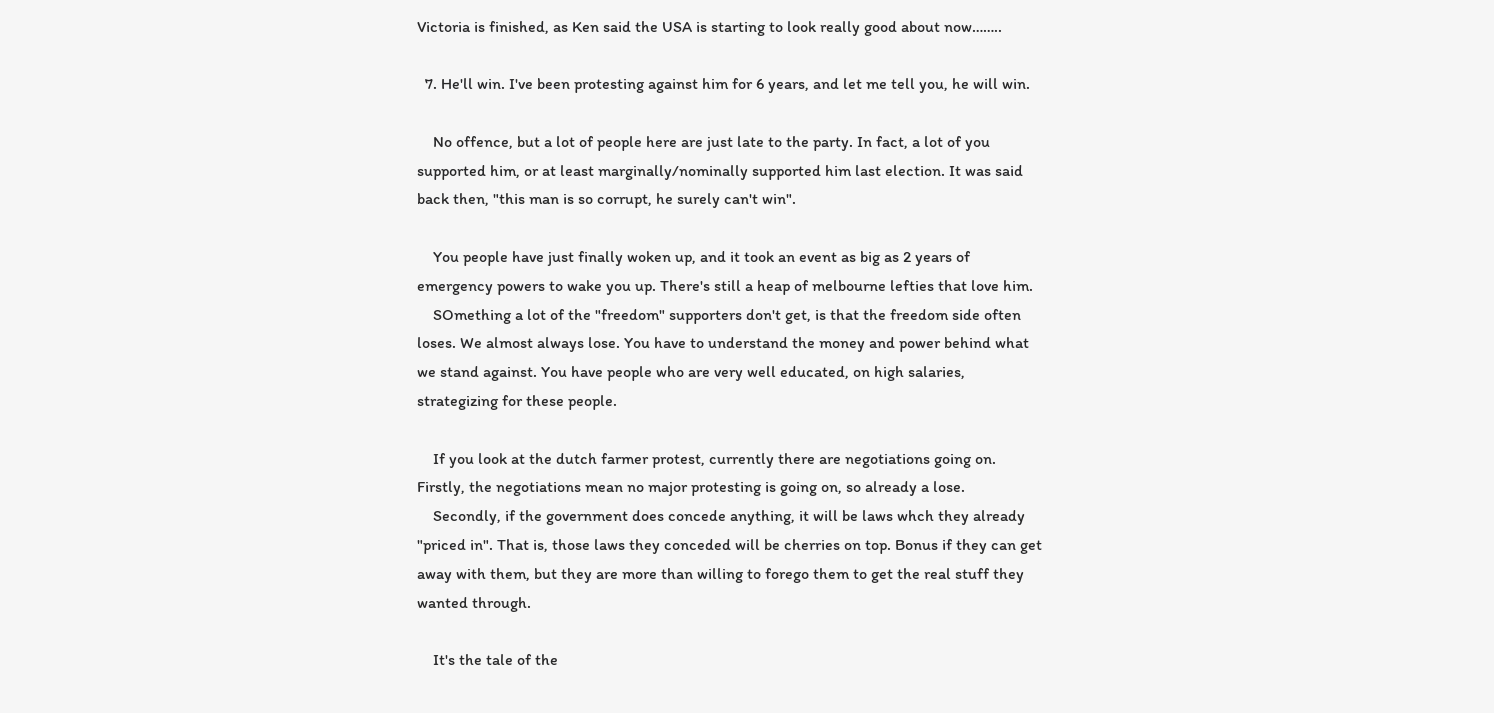Victoria is finished, as Ken said the USA is starting to look really good about now……..

  7. He'll win. I've been protesting against him for 6 years, and let me tell you, he will win.

    No offence, but a lot of people here are just late to the party. In fact, a lot of you supported him, or at least marginally/nominally supported him last election. It was said back then, "this man is so corrupt, he surely can't win".

    You people have just finally woken up, and it took an event as big as 2 years of emergency powers to wake you up. There's still a heap of melbourne lefties that love him.
    SOmething a lot of the "freedom" supporters don't get, is that the freedom side often loses. We almost always lose. You have to understand the money and power behind what we stand against. You have people who are very well educated, on high salaries, strategizing for these people.

    If you look at the dutch farmer protest, currently there are negotiations going on. Firstly, the negotiations mean no major protesting is going on, so already a lose.
    Secondly, if the government does concede anything, it will be laws whch they already "priced in". That is, those laws they conceded will be cherries on top. Bonus if they can get away with them, but they are more than willing to forego them to get the real stuff they wanted through.

    It's the tale of the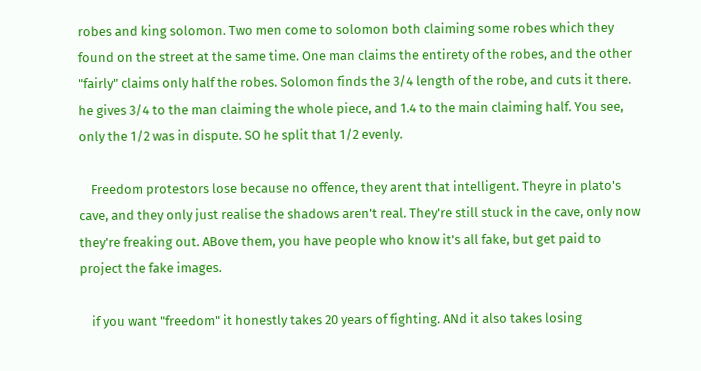robes and king solomon. Two men come to solomon both claiming some robes which they found on the street at the same time. One man claims the entirety of the robes, and the other "fairly" claims only half the robes. Solomon finds the 3/4 length of the robe, and cuts it there. he gives 3/4 to the man claiming the whole piece, and 1.4 to the main claiming half. You see, only the 1/2 was in dispute. SO he split that 1/2 evenly.

    Freedom protestors lose because no offence, they arent that intelligent. Theyre in plato's cave, and they only just realise the shadows aren't real. They're still stuck in the cave, only now they're freaking out. ABove them, you have people who know it's all fake, but get paid to project the fake images.

    if you want "freedom" it honestly takes 20 years of fighting. ANd it also takes losing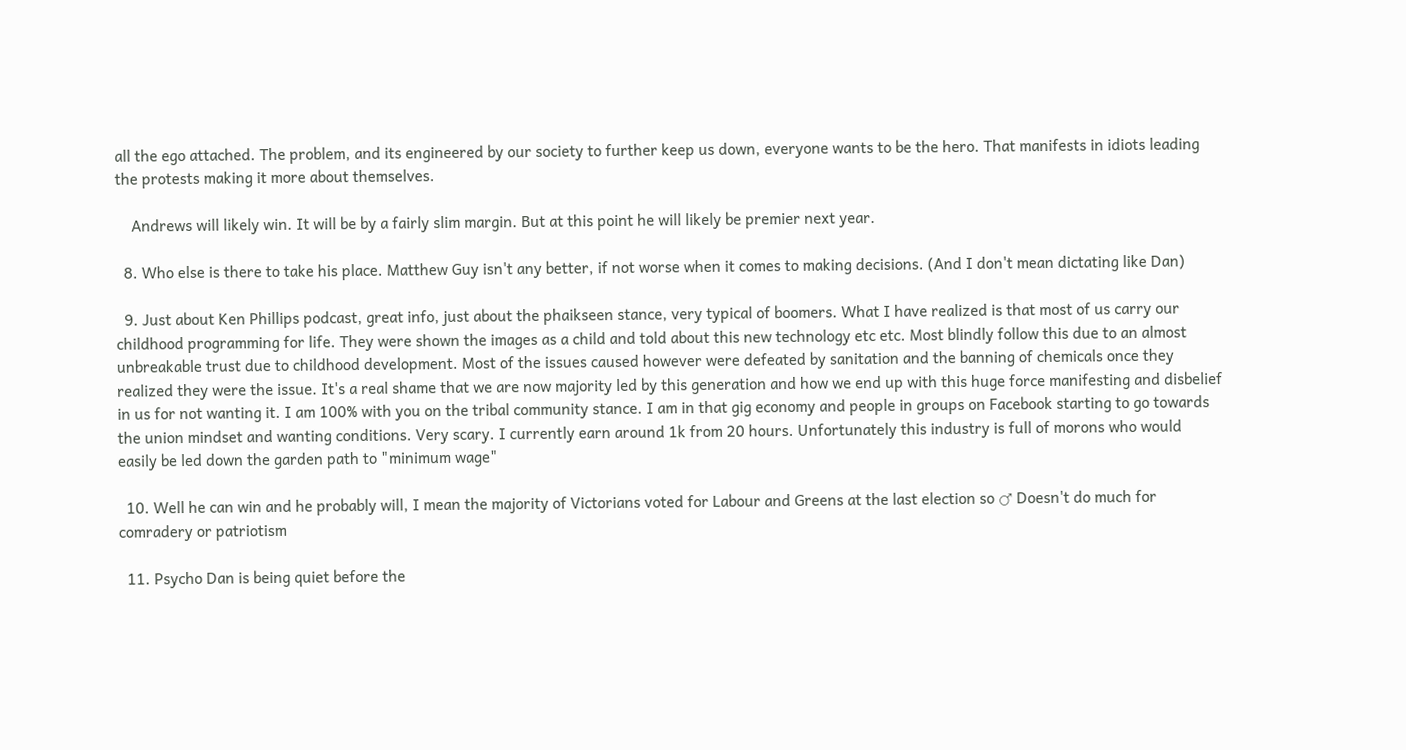all the ego attached. The problem, and its engineered by our society to further keep us down, everyone wants to be the hero. That manifests in idiots leading the protests making it more about themselves.

    Andrews will likely win. It will be by a fairly slim margin. But at this point he will likely be premier next year.

  8. Who else is there to take his place. Matthew Guy isn't any better, if not worse when it comes to making decisions. (And I don't mean dictating like Dan)

  9. Just about Ken Phillips podcast, great info, just about the phaikseen stance, very typical of boomers. What I have realized is that most of us carry our childhood programming for life. They were shown the images as a child and told about this new technology etc etc. Most blindly follow this due to an almost unbreakable trust due to childhood development. Most of the issues caused however were defeated by sanitation and the banning of chemicals once they realized they were the issue. It's a real shame that we are now majority led by this generation and how we end up with this huge force manifesting and disbelief in us for not wanting it. I am 100% with you on the tribal community stance. I am in that gig economy and people in groups on Facebook starting to go towards the union mindset and wanting conditions. Very scary. I currently earn around 1k from 20 hours. Unfortunately this industry is full of morons who would easily be led down the garden path to "minimum wage"

  10. Well he can win and he probably will, I mean the majority of Victorians voted for Labour and Greens at the last election so ♂ Doesn't do much for comradery or patriotism

  11. Psycho Dan is being quiet before the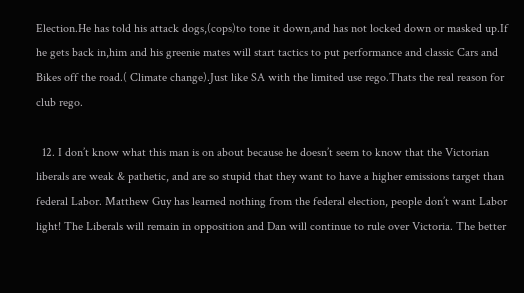Election.He has told his attack dogs,(cops)to tone it down,and has not locked down or masked up.If he gets back in,him and his greenie mates will start tactics to put performance and classic Cars and Bikes off the road.( Climate change).Just like SA with the limited use rego.Thats the real reason for club rego.

  12. I don’t know what this man is on about because he doesn’t seem to know that the Victorian liberals are weak & pathetic, and are so stupid that they want to have a higher emissions target than federal Labor. Matthew Guy has learned nothing from the federal election, people don’t want Labor light! The Liberals will remain in opposition and Dan will continue to rule over Victoria. The better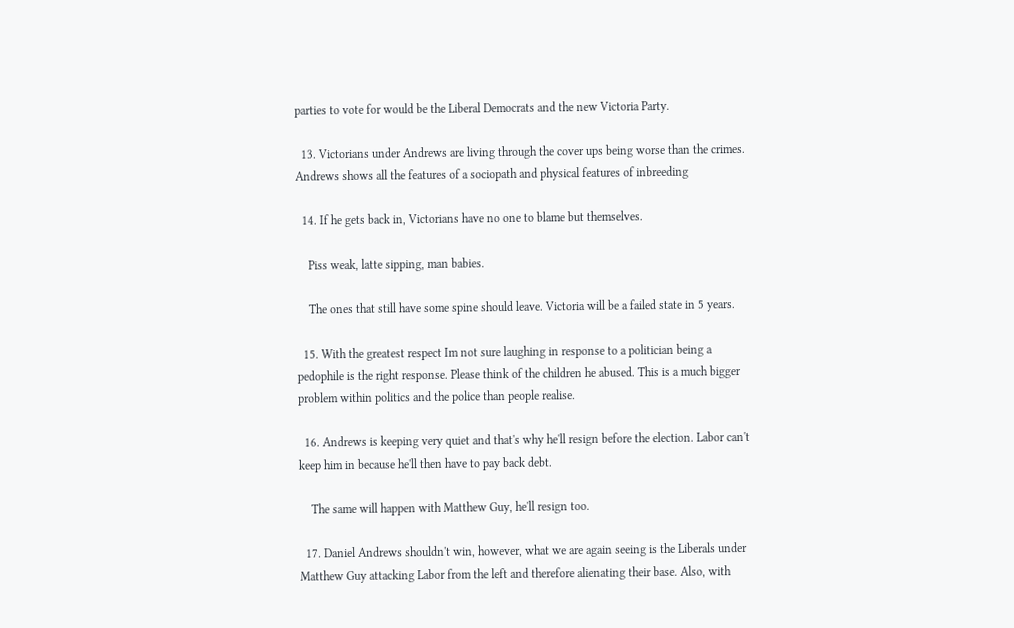parties to vote for would be the Liberal Democrats and the new Victoria Party.

  13. Victorians under Andrews are living through the cover ups being worse than the crimes. Andrews shows all the features of a sociopath and physical features of inbreeding

  14. If he gets back in, Victorians have no one to blame but themselves.

    Piss weak, latte sipping, man babies.

    The ones that still have some spine should leave. Victoria will be a failed state in 5 years.

  15. With the greatest respect Im not sure laughing in response to a politician being a pedophile is the right response. Please think of the children he abused. This is a much bigger problem within politics and the police than people realise.

  16. Andrews is keeping very quiet and that's why he'll resign before the election. Labor can't keep him in because he'll then have to pay back debt.

    The same will happen with Matthew Guy, he'll resign too.

  17. Daniel Andrews shouldn't win, however, what we are again seeing is the Liberals under Matthew Guy attacking Labor from the left and therefore alienating their base. Also, with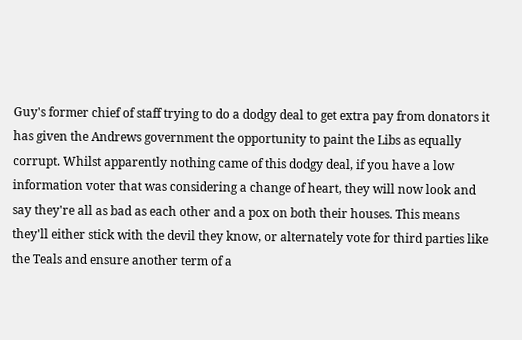Guy's former chief of staff trying to do a dodgy deal to get extra pay from donators it has given the Andrews government the opportunity to paint the Libs as equally corrupt. Whilst apparently nothing came of this dodgy deal, if you have a low information voter that was considering a change of heart, they will now look and say they're all as bad as each other and a pox on both their houses. This means they'll either stick with the devil they know, or alternately vote for third parties like the Teals and ensure another term of a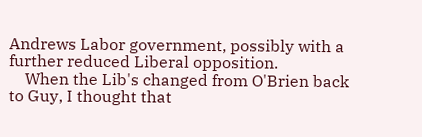Andrews Labor government, possibly with a further reduced Liberal opposition.
    When the Lib's changed from O'Brien back to Guy, I thought that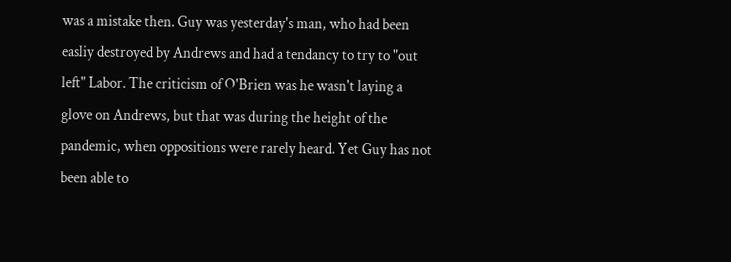was a mistake then. Guy was yesterday's man, who had been easliy destroyed by Andrews and had a tendancy to try to "out left" Labor. The criticism of O'Brien was he wasn't laying a glove on Andrews, but that was during the height of the pandemic, when oppositions were rarely heard. Yet Guy has not been able to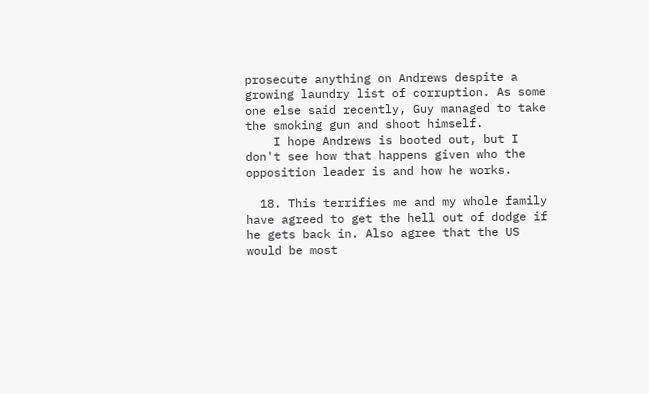prosecute anything on Andrews despite a growing laundry list of corruption. As some one else said recently, Guy managed to take the smoking gun and shoot himself.
    I hope Andrews is booted out, but I don't see how that happens given who the opposition leader is and how he works.

  18. This terrifies me and my whole family have agreed to get the hell out of dodge if he gets back in. Also agree that the US would be most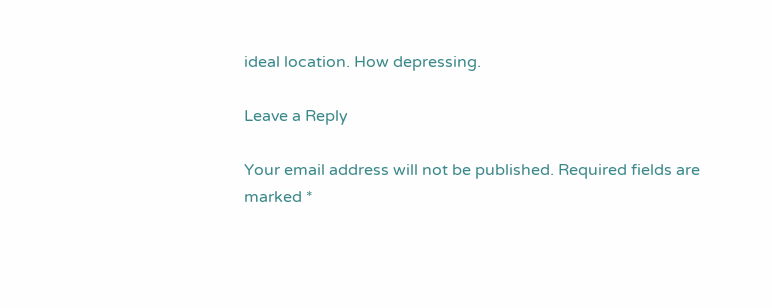ideal location. How depressing.

Leave a Reply

Your email address will not be published. Required fields are marked *